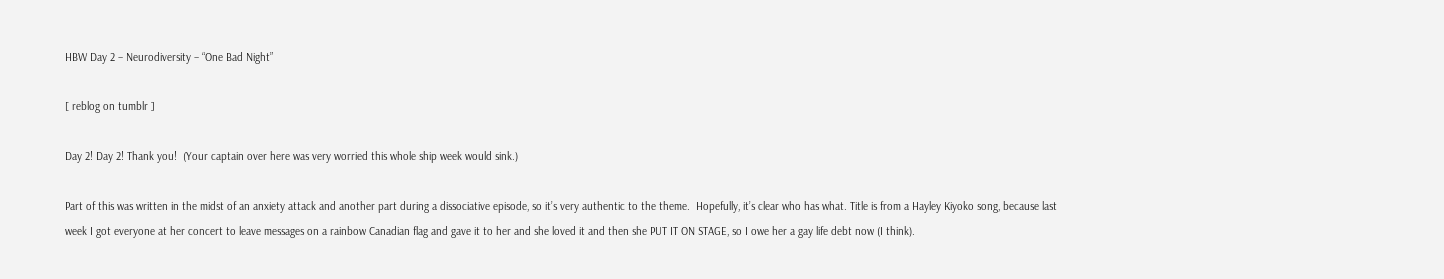HBW Day 2 – Neurodiversity – “One Bad Night”

[ reblog on tumblr ]

Day 2! Day 2! Thank you!  (Your captain over here was very worried this whole ship week would sink.)

Part of this was written in the midst of an anxiety attack and another part during a dissociative episode, so it’s very authentic to the theme.  Hopefully, it’s clear who has what. Title is from a Hayley Kiyoko song, because last week I got everyone at her concert to leave messages on a rainbow Canadian flag and gave it to her and she loved it and then she PUT IT ON STAGE, so I owe her a gay life debt now (I think).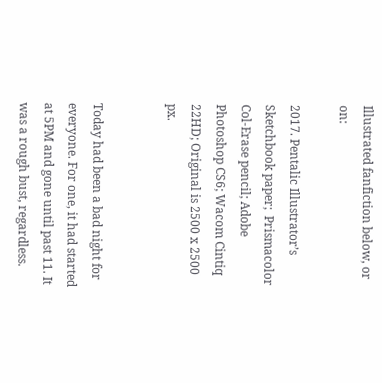Illustrated fanfiction below, or on:

2017. Pentalic Illustrator’s Sketchbook paper;  Prismacolor Col-Erase pencil; Adobe Photoshop CS6; Wacom Cintiq 22HD; Original is 2500 x 2500 px.


Today had been a bad night for everyone. For one, it had started at 5PM and gone until past 11. It was a rough bust, regardless.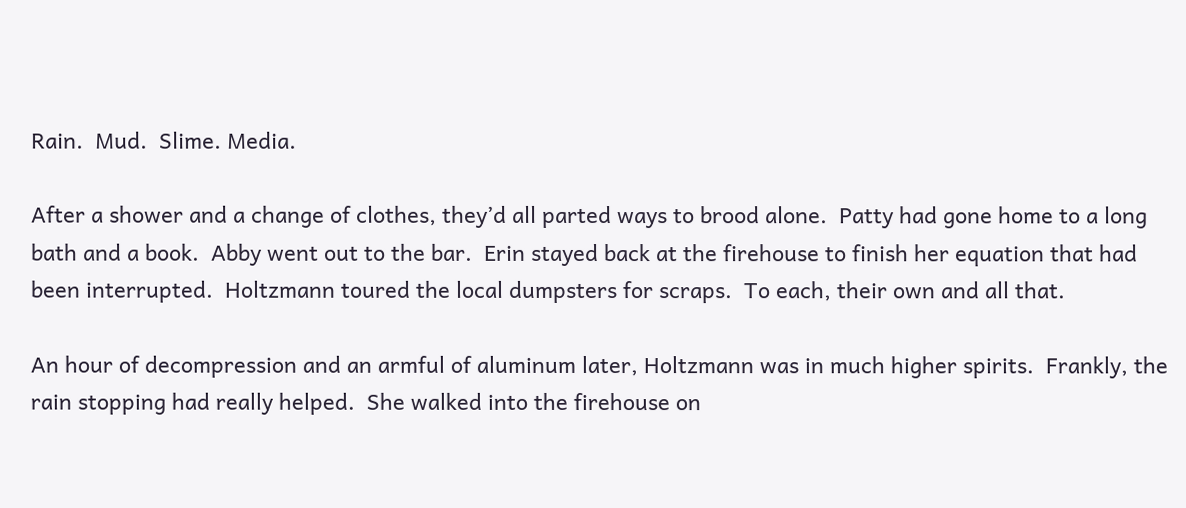Rain.  Mud.  Slime. Media.

After a shower and a change of clothes, they’d all parted ways to brood alone.  Patty had gone home to a long bath and a book.  Abby went out to the bar.  Erin stayed back at the firehouse to finish her equation that had been interrupted.  Holtzmann toured the local dumpsters for scraps.  To each, their own and all that.

An hour of decompression and an armful of aluminum later, Holtzmann was in much higher spirits.  Frankly, the rain stopping had really helped.  She walked into the firehouse on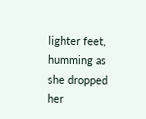lighter feet, humming as she dropped her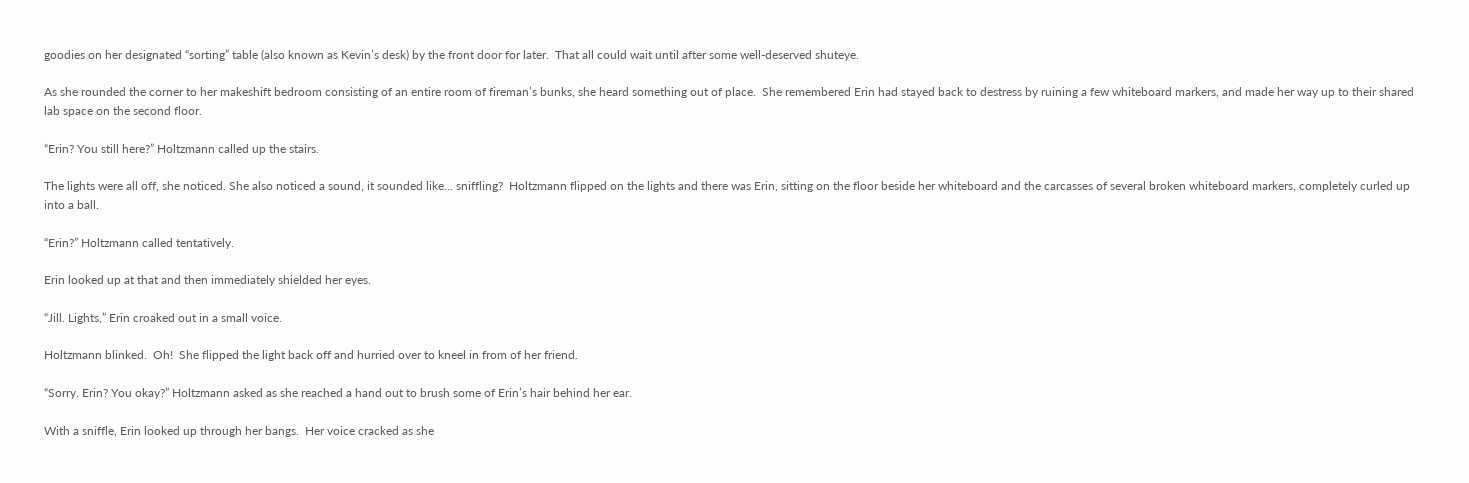goodies on her designated “sorting” table (also known as Kevin’s desk) by the front door for later.  That all could wait until after some well-deserved shuteye.

As she rounded the corner to her makeshift bedroom consisting of an entire room of fireman’s bunks, she heard something out of place.  She remembered Erin had stayed back to destress by ruining a few whiteboard markers, and made her way up to their shared lab space on the second floor.

“Erin? You still here?” Holtzmann called up the stairs.

The lights were all off, she noticed. She also noticed a sound, it sounded like… sniffling?  Holtzmann flipped on the lights and there was Erin, sitting on the floor beside her whiteboard and the carcasses of several broken whiteboard markers, completely curled up into a ball.

“Erin?” Holtzmann called tentatively.

Erin looked up at that and then immediately shielded her eyes.

“Jill. Lights,” Erin croaked out in a small voice.

Holtzmann blinked.  Oh!  She flipped the light back off and hurried over to kneel in from of her friend.

“Sorry. Erin? You okay?” Holtzmann asked as she reached a hand out to brush some of Erin’s hair behind her ear.

With a sniffle, Erin looked up through her bangs.  Her voice cracked as she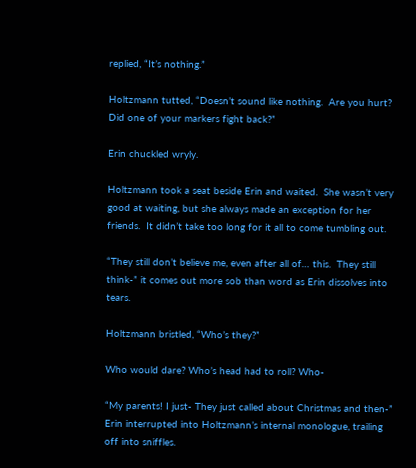replied, “It’s nothing.”

Holtzmann tutted, “Doesn’t sound like nothing.  Are you hurt?  Did one of your markers fight back?”

Erin chuckled wryly.

Holtzmann took a seat beside Erin and waited.  She wasn’t very good at waiting, but she always made an exception for her friends.  It didn’t take too long for it all to come tumbling out.

“They still don’t believe me, even after all of… this.  They still think-” it comes out more sob than word as Erin dissolves into tears.

Holtzmann bristled, “Who’s they?”

Who would dare? Who’s head had to roll? Who-

“My parents! I just- They just called about Christmas and then-” Erin interrupted into Holtzmann’s internal monologue, trailing off into sniffles.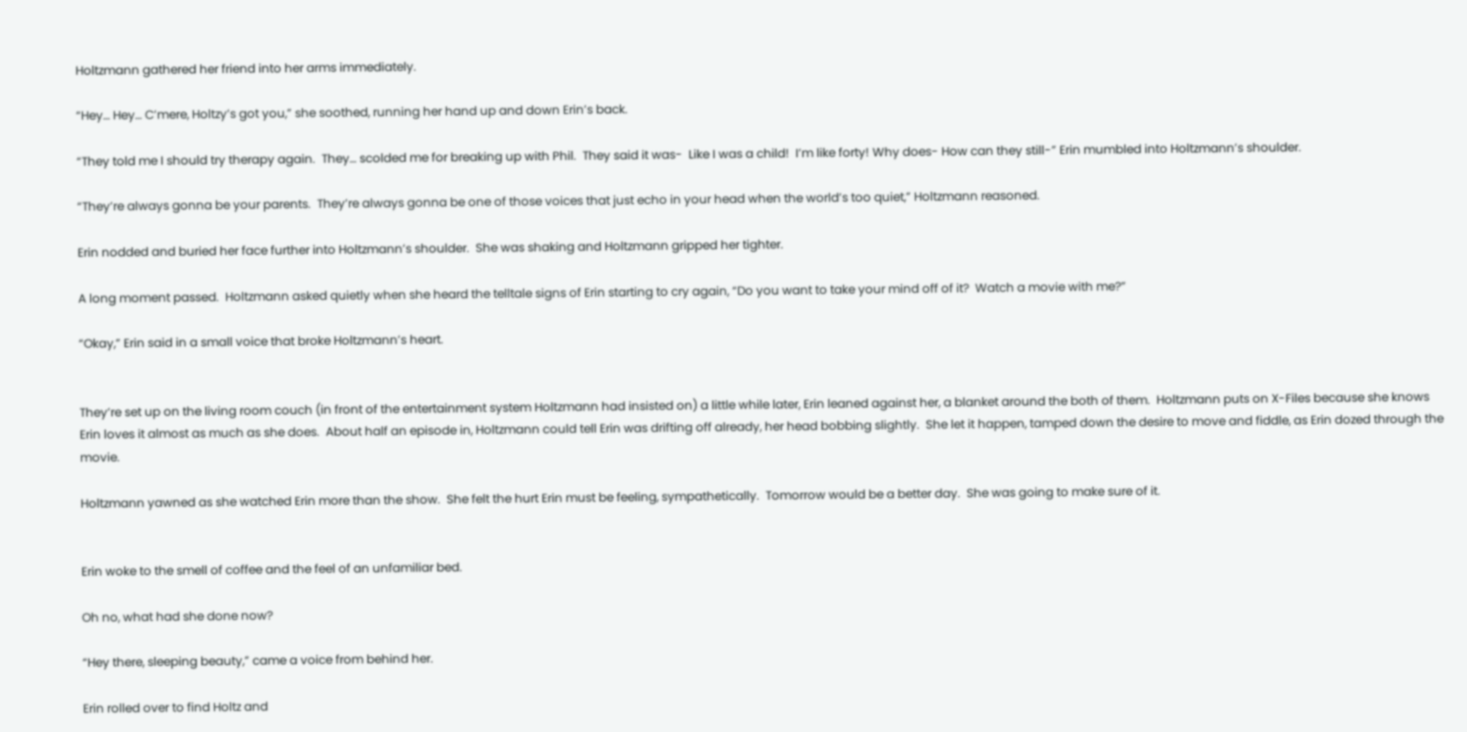Holtzmann gathered her friend into her arms immediately.

“Hey… Hey… C’mere, Holtzy’s got you,” she soothed, running her hand up and down Erin’s back.

“They told me I should try therapy again.  They… scolded me for breaking up with Phil.  They said it was-  Like I was a child!  I’m like forty! Why does- How can they still-” Erin mumbled into Holtzmann’s shoulder.

“They’re always gonna be your parents.  They’re always gonna be one of those voices that just echo in your head when the world’s too quiet,” Holtzmann reasoned.

Erin nodded and buried her face further into Holtzmann’s shoulder.  She was shaking and Holtzmann gripped her tighter.

A long moment passed.  Holtzmann asked quietly when she heard the telltale signs of Erin starting to cry again, “Do you want to take your mind off of it?  Watch a movie with me?”

“Okay,” Erin said in a small voice that broke Holtzmann’s heart.


They’re set up on the living room couch (in front of the entertainment system Holtzmann had insisted on) a little while later, Erin leaned against her, a blanket around the both of them.  Holtzmann puts on X-Files because she knows Erin loves it almost as much as she does.  About half an episode in, Holtzmann could tell Erin was drifting off already, her head bobbing slightly.  She let it happen, tamped down the desire to move and fiddle, as Erin dozed through the movie.

Holtzmann yawned as she watched Erin more than the show.  She felt the hurt Erin must be feeling, sympathetically.  Tomorrow would be a better day.  She was going to make sure of it.


Erin woke to the smell of coffee and the feel of an unfamiliar bed.

Oh no, what had she done now?

“Hey there, sleeping beauty,” came a voice from behind her.

Erin rolled over to find Holtz and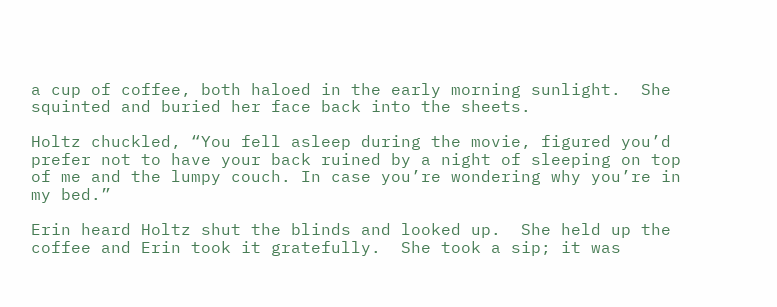a cup of coffee, both haloed in the early morning sunlight.  She squinted and buried her face back into the sheets.

Holtz chuckled, “You fell asleep during the movie, figured you’d prefer not to have your back ruined by a night of sleeping on top of me and the lumpy couch. In case you’re wondering why you’re in my bed.”

Erin heard Holtz shut the blinds and looked up.  She held up the coffee and Erin took it gratefully.  She took a sip; it was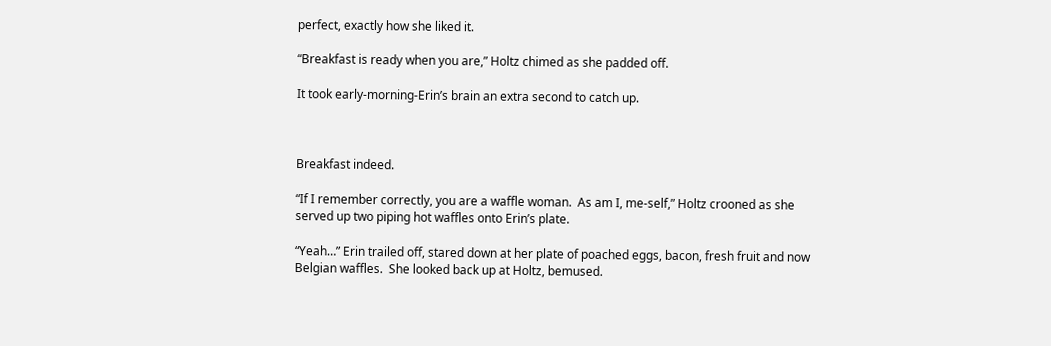perfect, exactly how she liked it.

“Breakfast is ready when you are,” Holtz chimed as she padded off.

It took early-morning-Erin’s brain an extra second to catch up.



Breakfast indeed.

“If I remember correctly, you are a waffle woman.  As am I, me-self,” Holtz crooned as she served up two piping hot waffles onto Erin’s plate.

“Yeah…” Erin trailed off, stared down at her plate of poached eggs, bacon, fresh fruit and now Belgian waffles.  She looked back up at Holtz, bemused.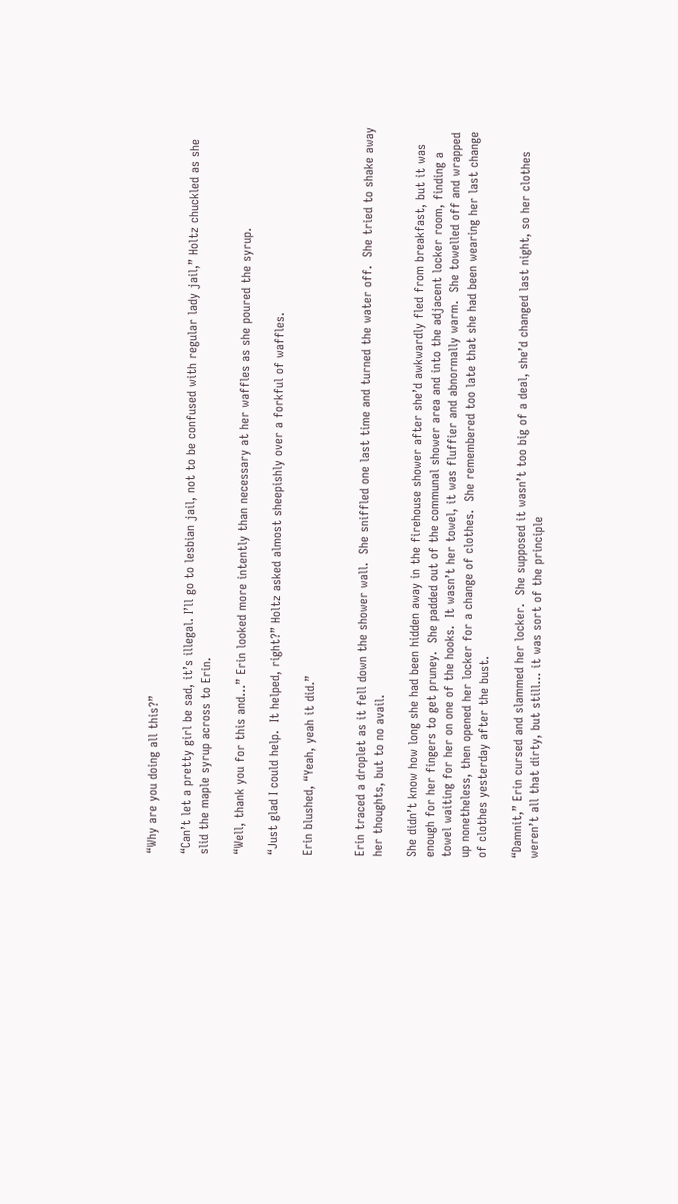“Why are you doing all this?”

“Can’t let a pretty girl be sad, it’s illegal. I’ll go to lesbian jail, not to be confused with regular lady jail,” Holtz chuckled as she slid the maple syrup across to Erin.

“Well, thank you for this and…” Erin looked more intently than necessary at her waffles as she poured the syrup.

“Just glad I could help.  It helped, right?” Holtz asked almost sheepishly over a forkful of waffles.

Erin blushed, “Yeah, yeah it did.”


Erin traced a droplet as it fell down the shower wall.  She sniffled one last time and turned the water off.  She tried to shake away her thoughts, but to no avail.

She didn’t know how long she had been hidden away in the firehouse shower after she’d awkwardly fled from breakfast, but it was enough for her fingers to get pruney.  She padded out of the communal shower area and into the adjacent locker room, finding a towel waiting for her on one of the hooks.  It wasn’t her towel, it was fluffier and abnormally warm.  She towelled off and wrapped up nonetheless, then opened her locker for a change of clothes.  She remembered too late that she had been wearing her last change of clothes yesterday after the bust.

“Damnit,” Erin cursed and slammed her locker.  She supposed it wasn’t too big of a deal, she’d changed last night, so her clothes weren’t all that dirty, but still… it was sort of the principle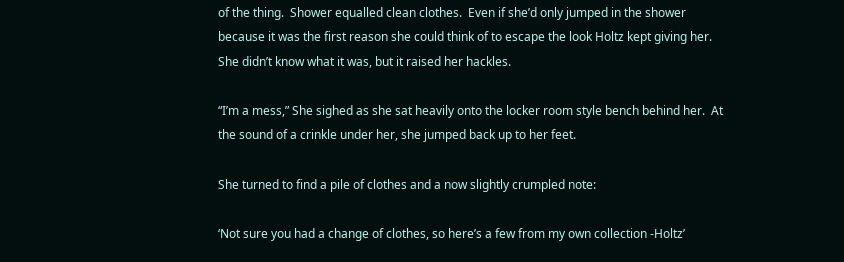of the thing.  Shower equalled clean clothes.  Even if she’d only jumped in the shower because it was the first reason she could think of to escape the look Holtz kept giving her.  She didn’t know what it was, but it raised her hackles.

“I’m a mess,” She sighed as she sat heavily onto the locker room style bench behind her.  At the sound of a crinkle under her, she jumped back up to her feet.

She turned to find a pile of clothes and a now slightly crumpled note:

‘Not sure you had a change of clothes, so here’s a few from my own collection -Holtz’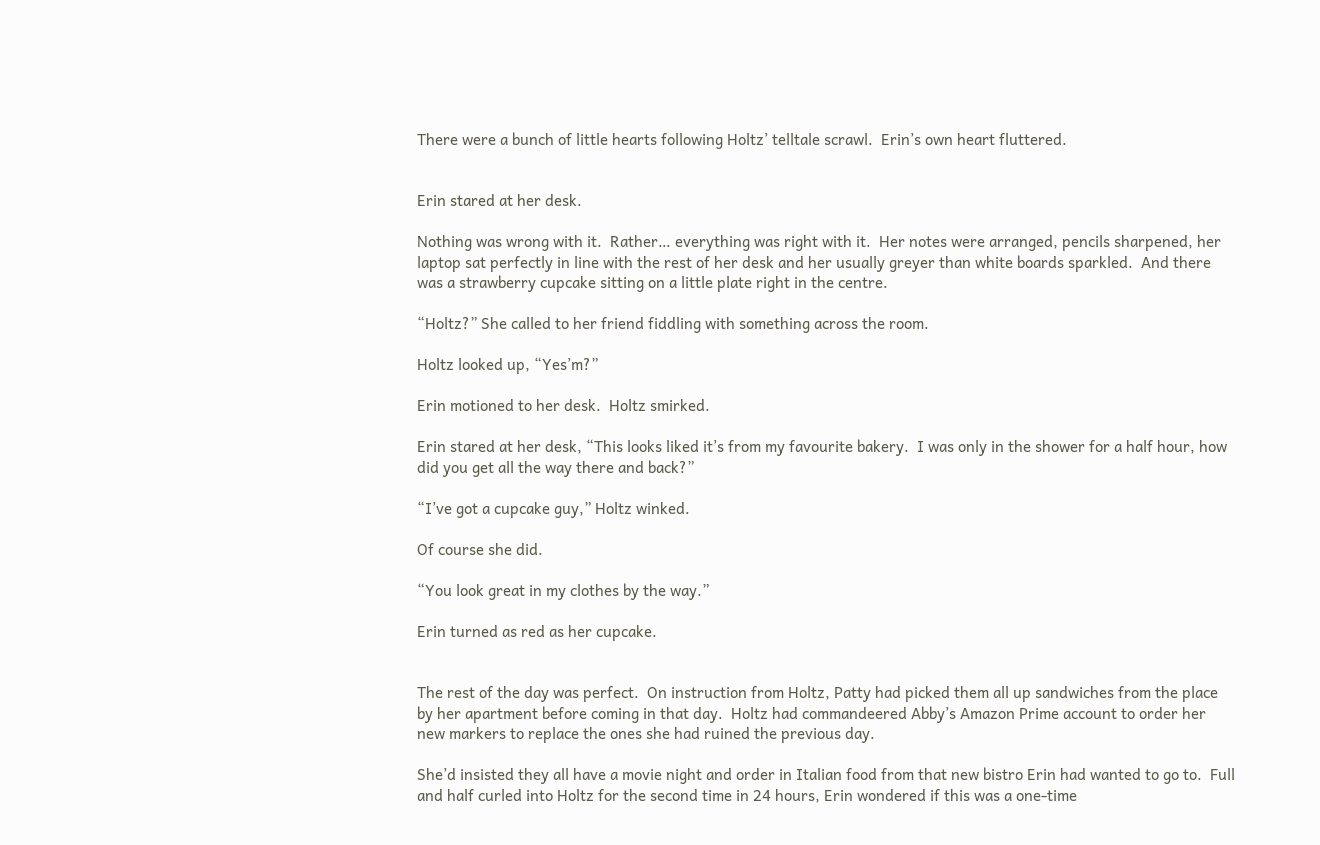There were a bunch of little hearts following Holtz’ telltale scrawl.  Erin’s own heart fluttered.


Erin stared at her desk.

Nothing was wrong with it.  Rather… everything was right with it.  Her notes were arranged, pencils sharpened, her laptop sat perfectly in line with the rest of her desk and her usually greyer than white boards sparkled.  And there was a strawberry cupcake sitting on a little plate right in the centre.

“Holtz?” She called to her friend fiddling with something across the room.

Holtz looked up, “Yes’m?”

Erin motioned to her desk.  Holtz smirked.

Erin stared at her desk, “This looks liked it’s from my favourite bakery.  I was only in the shower for a half hour, how did you get all the way there and back?”

“I’ve got a cupcake guy,” Holtz winked.

Of course she did.

“You look great in my clothes by the way.”

Erin turned as red as her cupcake.


The rest of the day was perfect.  On instruction from Holtz, Patty had picked them all up sandwiches from the place by her apartment before coming in that day.  Holtz had commandeered Abby’s Amazon Prime account to order her new markers to replace the ones she had ruined the previous day.

She’d insisted they all have a movie night and order in Italian food from that new bistro Erin had wanted to go to.  Full and half curled into Holtz for the second time in 24 hours, Erin wondered if this was a one-time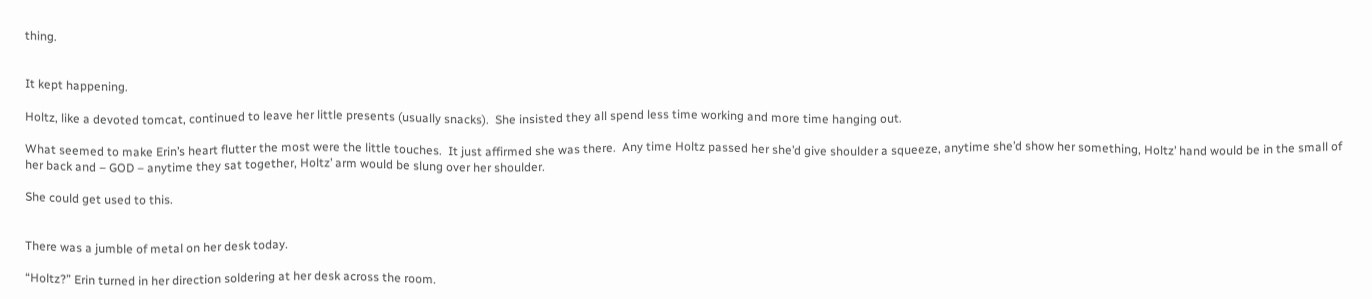thing.


It kept happening.

Holtz, like a devoted tomcat, continued to leave her little presents (usually snacks).  She insisted they all spend less time working and more time hanging out.

What seemed to make Erin’s heart flutter the most were the little touches.  It just affirmed she was there.  Any time Holtz passed her she’d give shoulder a squeeze, anytime she’d show her something, Holtz’ hand would be in the small of her back and – GOD – anytime they sat together, Holtz’ arm would be slung over her shoulder.

She could get used to this.


There was a jumble of metal on her desk today.

“Holtz?” Erin turned in her direction soldering at her desk across the room.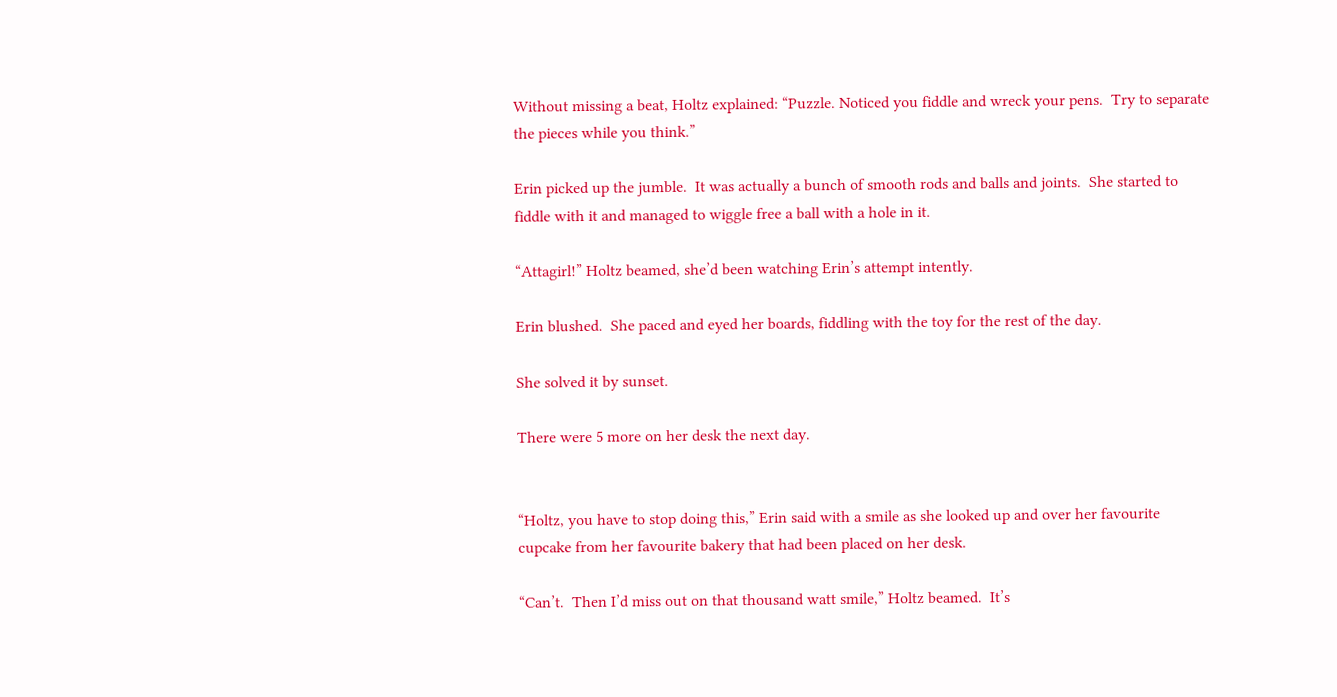Without missing a beat, Holtz explained: “Puzzle. Noticed you fiddle and wreck your pens.  Try to separate the pieces while you think.”

Erin picked up the jumble.  It was actually a bunch of smooth rods and balls and joints.  She started to fiddle with it and managed to wiggle free a ball with a hole in it.

“Attagirl!” Holtz beamed, she’d been watching Erin’s attempt intently.

Erin blushed.  She paced and eyed her boards, fiddling with the toy for the rest of the day.

She solved it by sunset.

There were 5 more on her desk the next day.


“Holtz, you have to stop doing this,” Erin said with a smile as she looked up and over her favourite cupcake from her favourite bakery that had been placed on her desk.

“Can’t.  Then I’d miss out on that thousand watt smile,” Holtz beamed.  It’s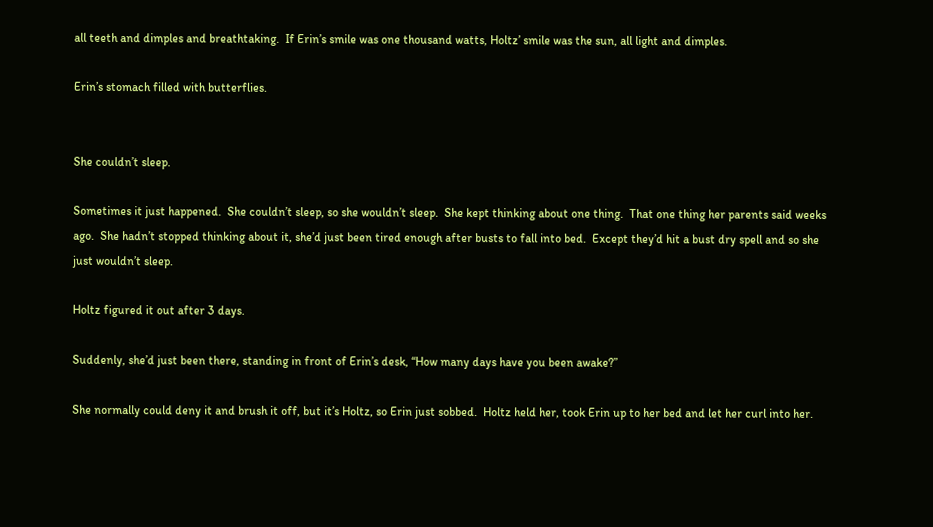all teeth and dimples and breathtaking.  If Erin’s smile was one thousand watts, Holtz’ smile was the sun, all light and dimples.

Erin’s stomach filled with butterflies.


She couldn’t sleep.

Sometimes it just happened.  She couldn’t sleep, so she wouldn’t sleep.  She kept thinking about one thing.  That one thing her parents said weeks ago.  She hadn’t stopped thinking about it, she’d just been tired enough after busts to fall into bed.  Except they’d hit a bust dry spell and so she just wouldn’t sleep.

Holtz figured it out after 3 days.

Suddenly, she’d just been there, standing in front of Erin’s desk, “How many days have you been awake?”

She normally could deny it and brush it off, but it’s Holtz, so Erin just sobbed.  Holtz held her, took Erin up to her bed and let her curl into her.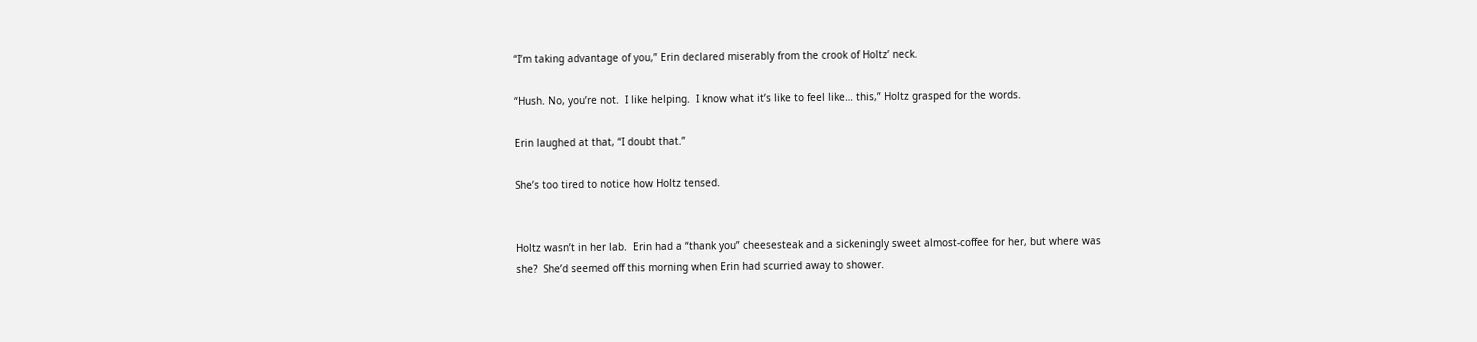“I’m taking advantage of you,” Erin declared miserably from the crook of Holtz’ neck.

“Hush. No, you’re not.  I like helping.  I know what it’s like to feel like… this,” Holtz grasped for the words.

Erin laughed at that, “I doubt that.”

She’s too tired to notice how Holtz tensed.


Holtz wasn’t in her lab.  Erin had a “thank you” cheesesteak and a sickeningly sweet almost-coffee for her, but where was she?  She’d seemed off this morning when Erin had scurried away to shower.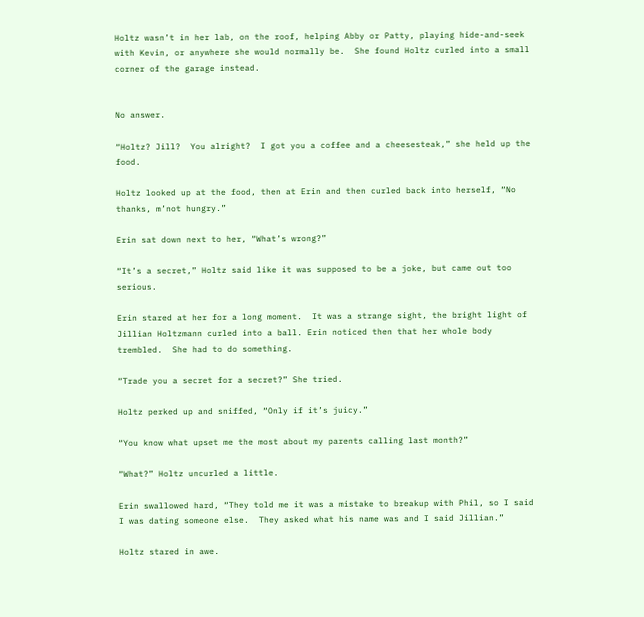Holtz wasn’t in her lab, on the roof, helping Abby or Patty, playing hide-and-seek with Kevin, or anywhere she would normally be.  She found Holtz curled into a small corner of the garage instead.


No answer.

“Holtz? Jill?  You alright?  I got you a coffee and a cheesesteak,” she held up the food.

Holtz looked up at the food, then at Erin and then curled back into herself, “No thanks, m’not hungry.”

Erin sat down next to her, “What’s wrong?”

“It’s a secret,” Holtz said like it was supposed to be a joke, but came out too serious.

Erin stared at her for a long moment.  It was a strange sight, the bright light of Jillian Holtzmann curled into a ball. Erin noticed then that her whole body trembled.  She had to do something.

“Trade you a secret for a secret?” She tried.

Holtz perked up and sniffed, “Only if it’s juicy.”

“You know what upset me the most about my parents calling last month?”

“What?” Holtz uncurled a little.

Erin swallowed hard, “They told me it was a mistake to breakup with Phil, so I said I was dating someone else.  They asked what his name was and I said Jillian.”

Holtz stared in awe.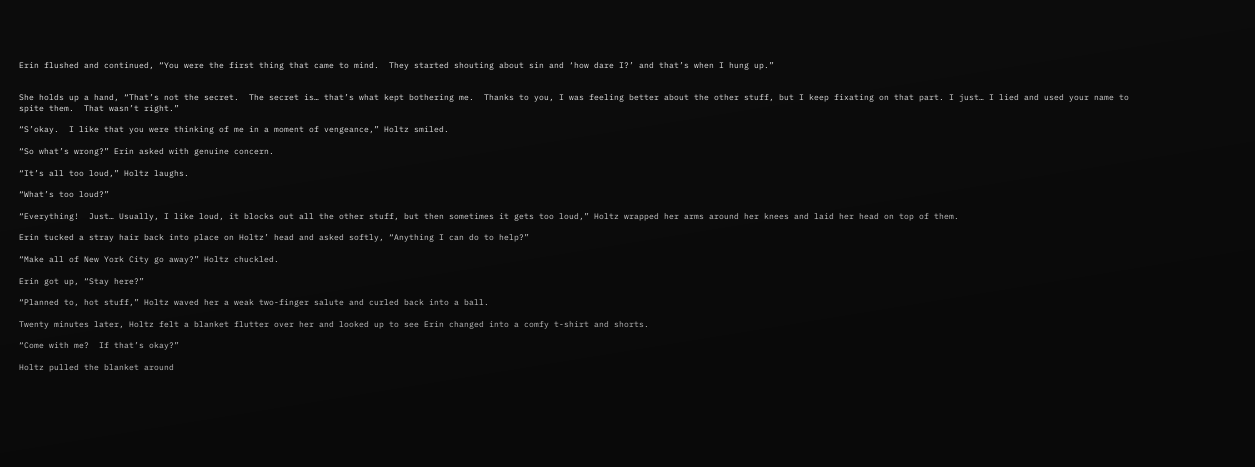Erin flushed and continued, “You were the first thing that came to mind.  They started shouting about sin and ‘how dare I?’ and that’s when I hung up.”


She holds up a hand, “That’s not the secret.  The secret is… that’s what kept bothering me.  Thanks to you, I was feeling better about the other stuff, but I keep fixating on that part. I just… I lied and used your name to spite them.  That wasn’t right.”

“S’okay.  I like that you were thinking of me in a moment of vengeance,” Holtz smiled.

“So what’s wrong?” Erin asked with genuine concern.

“It’s all too loud,” Holtz laughs.

“What’s too loud?”

“Everything!  Just… Usually, I like loud, it blocks out all the other stuff, but then sometimes it gets too loud,” Holtz wrapped her arms around her knees and laid her head on top of them.

Erin tucked a stray hair back into place on Holtz’ head and asked softly, “Anything I can do to help?”

“Make all of New York City go away?” Holtz chuckled.

Erin got up, “Stay here?”

“Planned to, hot stuff,” Holtz waved her a weak two-finger salute and curled back into a ball.

Twenty minutes later, Holtz felt a blanket flutter over her and looked up to see Erin changed into a comfy t-shirt and shorts.

“Come with me?  If that’s okay?”

Holtz pulled the blanket around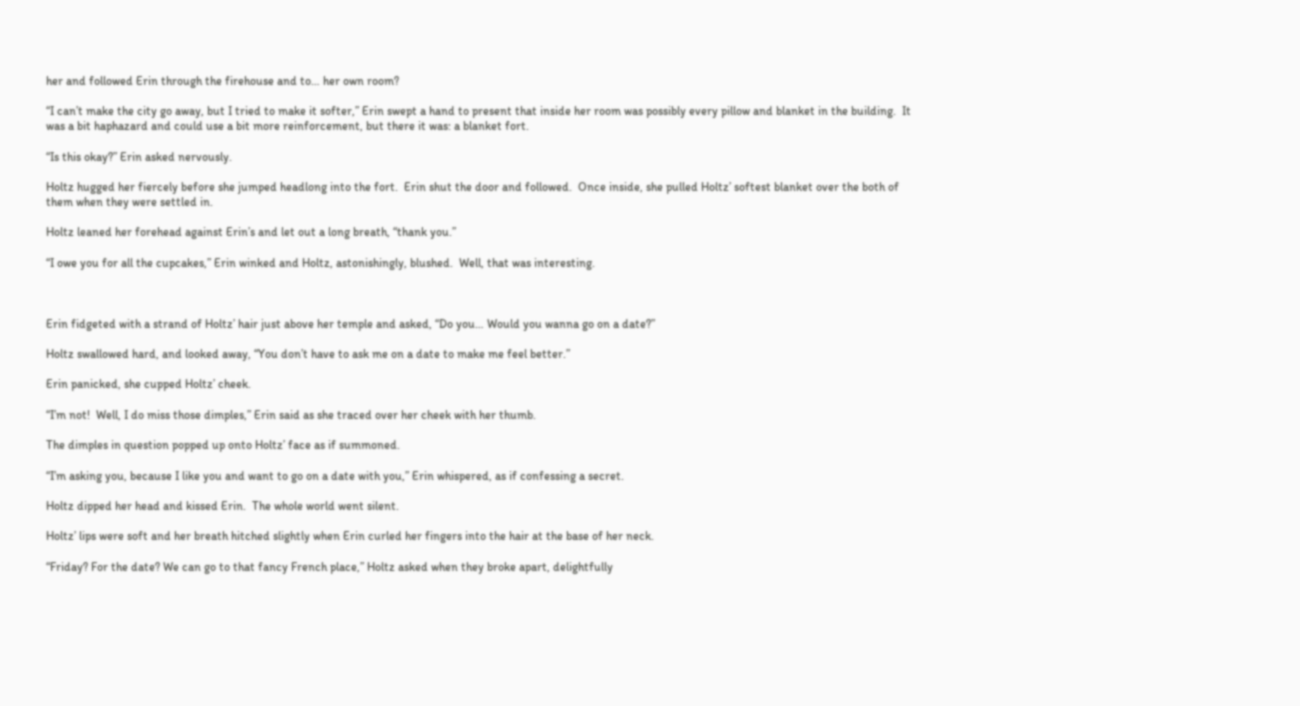her and followed Erin through the firehouse and to… her own room?

“I can’t make the city go away, but I tried to make it softer,” Erin swept a hand to present that inside her room was possibly every pillow and blanket in the building.  It was a bit haphazard and could use a bit more reinforcement, but there it was: a blanket fort.

“Is this okay?” Erin asked nervously.

Holtz hugged her fiercely before she jumped headlong into the fort.  Erin shut the door and followed.  Once inside, she pulled Holtz’ softest blanket over the both of them when they were settled in.

Holtz leaned her forehead against Erin’s and let out a long breath, “thank you.”

“I owe you for all the cupcakes,” Erin winked and Holtz, astonishingly, blushed.  Well, that was interesting.



Erin fidgeted with a strand of Holtz’ hair just above her temple and asked, “Do you… Would you wanna go on a date?”

Holtz swallowed hard, and looked away, “You don’t have to ask me on a date to make me feel better.”

Erin panicked, she cupped Holtz’ cheek.

“I’m not!  Well, I do miss those dimples,” Erin said as she traced over her cheek with her thumb.

The dimples in question popped up onto Holtz’ face as if summoned.

“I’m asking you, because I like you and want to go on a date with you,” Erin whispered, as if confessing a secret.

Holtz dipped her head and kissed Erin.  The whole world went silent.

Holtz’ lips were soft and her breath hitched slightly when Erin curled her fingers into the hair at the base of her neck.

“Friday? For the date? We can go to that fancy French place,” Holtz asked when they broke apart, delightfully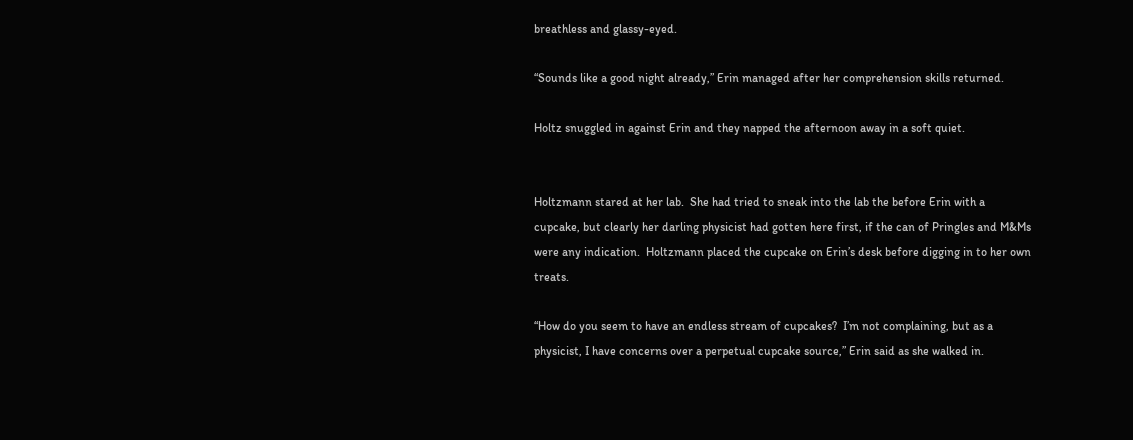breathless and glassy-eyed.

“Sounds like a good night already,” Erin managed after her comprehension skills returned.

Holtz snuggled in against Erin and they napped the afternoon away in a soft quiet.


Holtzmann stared at her lab.  She had tried to sneak into the lab the before Erin with a cupcake, but clearly her darling physicist had gotten here first, if the can of Pringles and M&Ms were any indication.  Holtzmann placed the cupcake on Erin’s desk before digging in to her own treats.

“How do you seem to have an endless stream of cupcakes?  I’m not complaining, but as a physicist, I have concerns over a perpetual cupcake source,” Erin said as she walked in.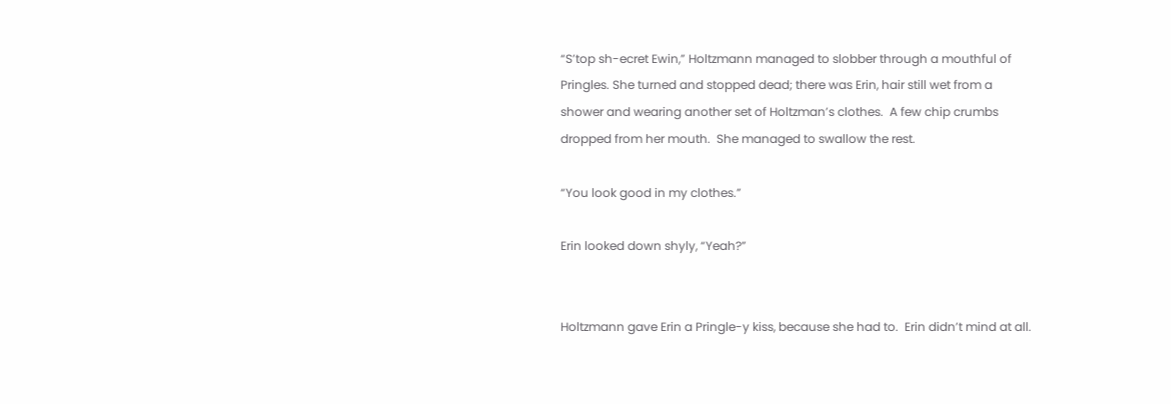“S’top sh-ecret Ewin,” Holtzmann managed to slobber through a mouthful of Pringles. She turned and stopped dead; there was Erin, hair still wet from a shower and wearing another set of Holtzman’s clothes.  A few chip crumbs dropped from her mouth.  She managed to swallow the rest.

“You look good in my clothes.”

Erin looked down shyly, “Yeah?”


Holtzmann gave Erin a Pringle-y kiss, because she had to.  Erin didn’t mind at all.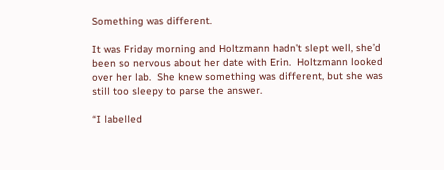Something was different.

It was Friday morning and Holtzmann hadn’t slept well, she’d been so nervous about her date with Erin.  Holtzmann looked over her lab.  She knew something was different, but she was still too sleepy to parse the answer.

“I labelled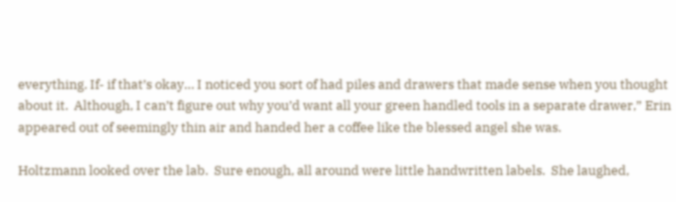everything. If- if that’s okay… I noticed you sort of had piles and drawers that made sense when you thought about it.  Although, I can’t figure out why you’d want all your green handled tools in a separate drawer,” Erin appeared out of seemingly thin air and handed her a coffee like the blessed angel she was.

Holtzmann looked over the lab.  Sure enough, all around were little handwritten labels.  She laughed,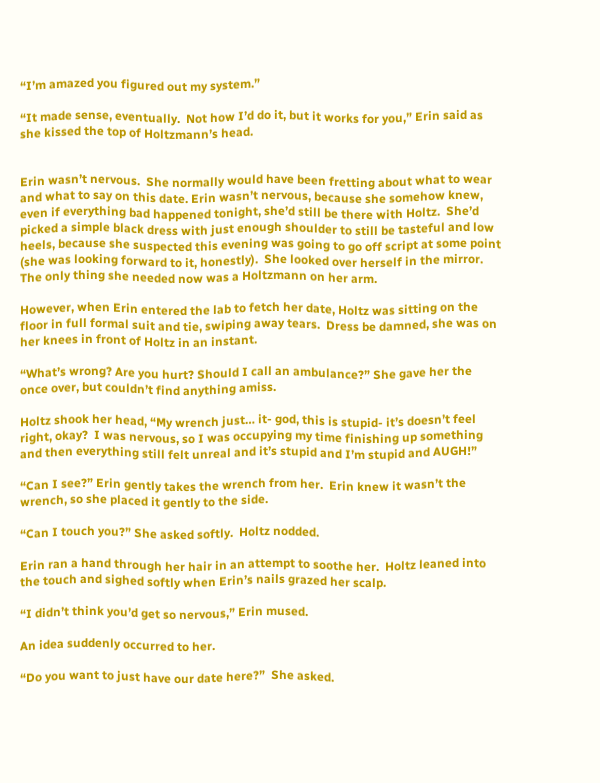“I’m amazed you figured out my system.”

“It made sense, eventually.  Not how I’d do it, but it works for you,” Erin said as she kissed the top of Holtzmann’s head.


Erin wasn’t nervous.  She normally would have been fretting about what to wear and what to say on this date. Erin wasn’t nervous, because she somehow knew, even if everything bad happened tonight, she’d still be there with Holtz.  She’d picked a simple black dress with just enough shoulder to still be tasteful and low heels, because she suspected this evening was going to go off script at some point (she was looking forward to it, honestly).  She looked over herself in the mirror.  The only thing she needed now was a Holtzmann on her arm.

However, when Erin entered the lab to fetch her date, Holtz was sitting on the floor in full formal suit and tie, swiping away tears.  Dress be damned, she was on her knees in front of Holtz in an instant.

“What’s wrong? Are you hurt? Should I call an ambulance?” She gave her the once over, but couldn’t find anything amiss.

Holtz shook her head, “My wrench just… it- god, this is stupid- it’s doesn’t feel right, okay?  I was nervous, so I was occupying my time finishing up something and then everything still felt unreal and it’s stupid and I’m stupid and AUGH!”

“Can I see?” Erin gently takes the wrench from her.  Erin knew it wasn’t the wrench, so she placed it gently to the side.

“Can I touch you?” She asked softly.  Holtz nodded.

Erin ran a hand through her hair in an attempt to soothe her.  Holtz leaned into the touch and sighed softly when Erin’s nails grazed her scalp.

“I didn’t think you’d get so nervous,” Erin mused.

An idea suddenly occurred to her.

“Do you want to just have our date here?”  She asked.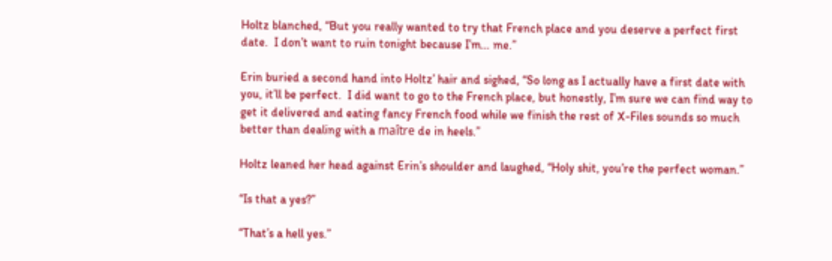Holtz blanched, “But you really wanted to try that French place and you deserve a perfect first date.  I don’t want to ruin tonight because I’m… me.”

Erin buried a second hand into Holtz’ hair and sighed, “So long as I actually have a first date with you, it’ll be perfect.  I did want to go to the French place, but honestly, I’m sure we can find way to get it delivered and eating fancy French food while we finish the rest of X-Files sounds so much better than dealing with a maître de in heels.”

Holtz leaned her head against Erin’s shoulder and laughed, “Holy shit, you’re the perfect woman.”

“Is that a yes?”

“That’s a hell yes.”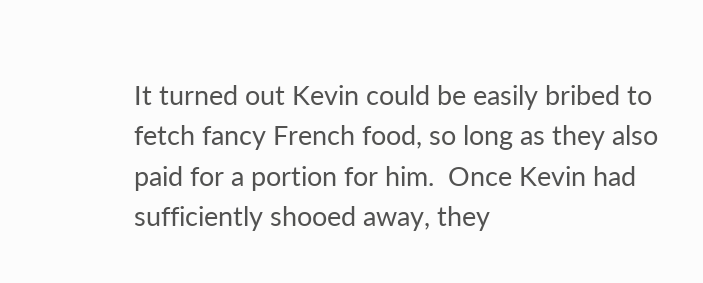It turned out Kevin could be easily bribed to fetch fancy French food, so long as they also paid for a portion for him.  Once Kevin had sufficiently shooed away, they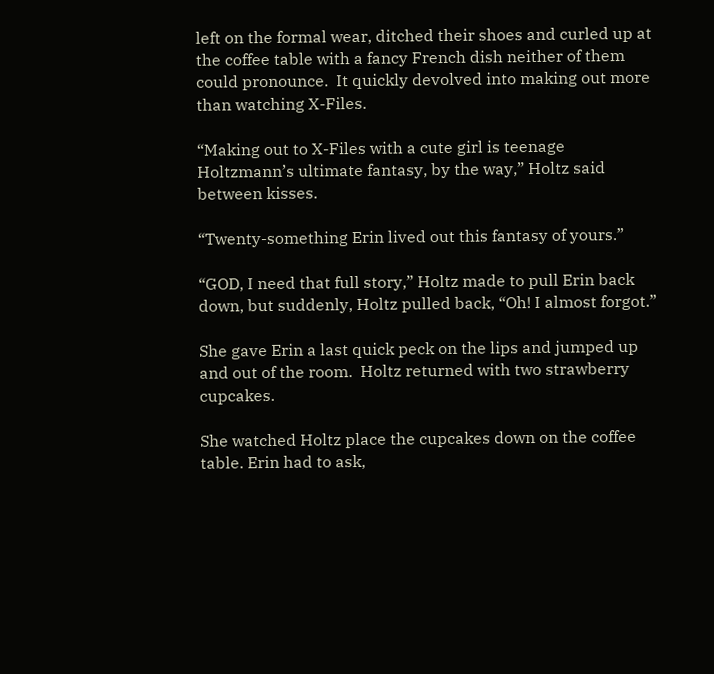left on the formal wear, ditched their shoes and curled up at the coffee table with a fancy French dish neither of them could pronounce.  It quickly devolved into making out more than watching X-Files.

“Making out to X-Files with a cute girl is teenage Holtzmann’s ultimate fantasy, by the way,” Holtz said between kisses.

“Twenty-something Erin lived out this fantasy of yours.”

“GOD, I need that full story,” Holtz made to pull Erin back down, but suddenly, Holtz pulled back, “Oh! I almost forgot.”

She gave Erin a last quick peck on the lips and jumped up and out of the room.  Holtz returned with two strawberry cupcakes.

She watched Holtz place the cupcakes down on the coffee table. Erin had to ask,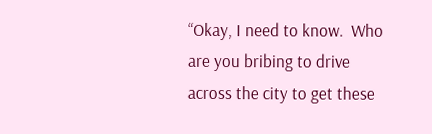“Okay, I need to know.  Who are you bribing to drive across the city to get these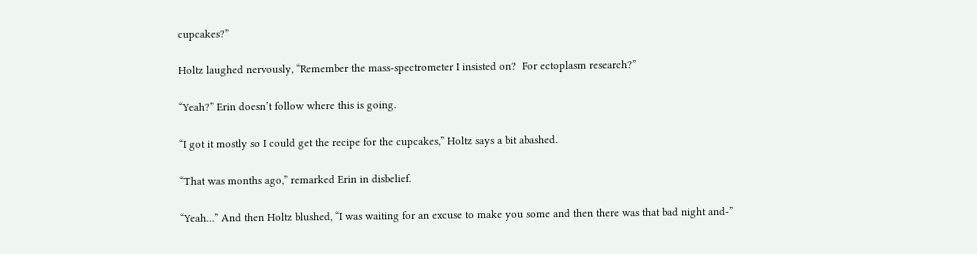cupcakes?”

Holtz laughed nervously, “Remember the mass-spectrometer I insisted on?  For ectoplasm research?”

“Yeah?” Erin doesn’t follow where this is going.

“I got it mostly so I could get the recipe for the cupcakes,” Holtz says a bit abashed.

“That was months ago,” remarked Erin in disbelief.

“Yeah…” And then Holtz blushed, “I was waiting for an excuse to make you some and then there was that bad night and-”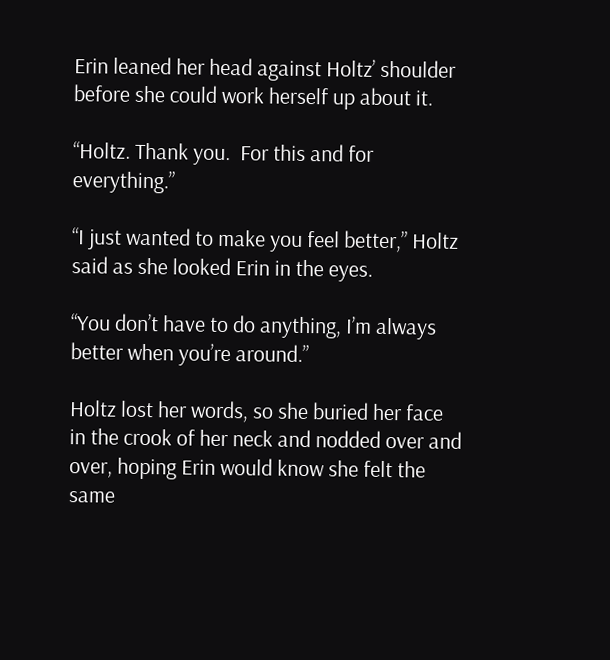Erin leaned her head against Holtz’ shoulder before she could work herself up about it.

“Holtz. Thank you.  For this and for everything.”

“I just wanted to make you feel better,” Holtz said as she looked Erin in the eyes.

“You don’t have to do anything, I’m always better when you’re around.”

Holtz lost her words, so she buried her face in the crook of her neck and nodded over and over, hoping Erin would know she felt the same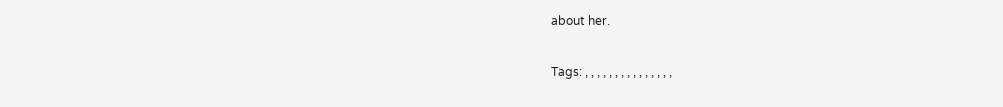about her.

Tags: , , , , , , , , , , , , , , ,